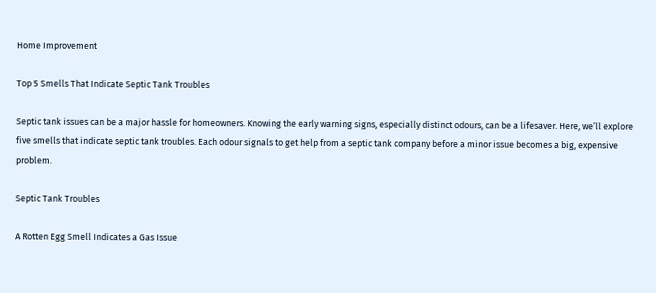Home Improvement

Top 5 Smells That Indicate Septic Tank Troubles

Septic tank issues can be a major hassle for homeowners. Knowing the early warning signs, especially distinct odours, can be a lifesaver. Here, we’ll explore five smells that indicate septic tank troubles. Each odour signals to get help from a septic tank company before a minor issue becomes a big, expensive problem.

Septic Tank Troubles

A Rotten Egg Smell Indicates a Gas Issue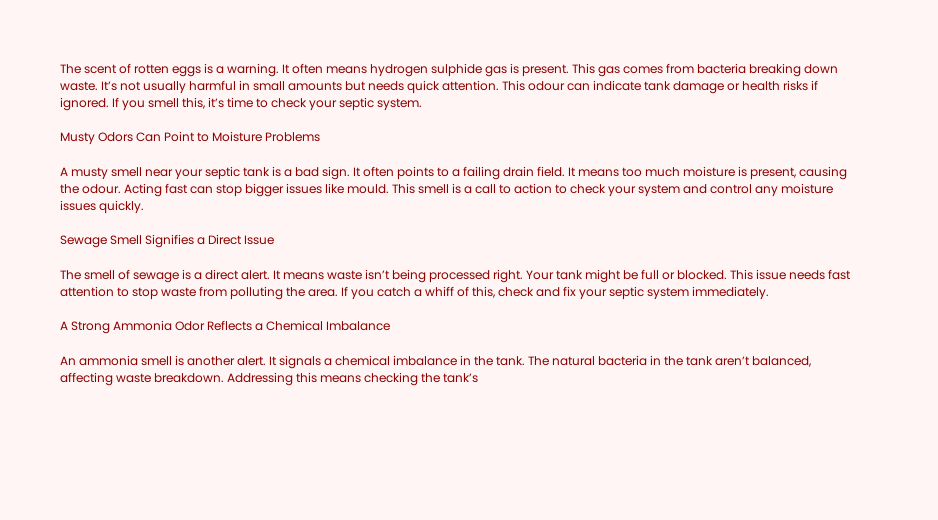The scent of rotten eggs is a warning. It often means hydrogen sulphide gas is present. This gas comes from bacteria breaking down waste. It’s not usually harmful in small amounts but needs quick attention. This odour can indicate tank damage or health risks if ignored. If you smell this, it’s time to check your septic system.

Musty Odors Can Point to Moisture Problems

A musty smell near your septic tank is a bad sign. It often points to a failing drain field. It means too much moisture is present, causing the odour. Acting fast can stop bigger issues like mould. This smell is a call to action to check your system and control any moisture issues quickly.

Sewage Smell Signifies a Direct Issue

The smell of sewage is a direct alert. It means waste isn’t being processed right. Your tank might be full or blocked. This issue needs fast attention to stop waste from polluting the area. If you catch a whiff of this, check and fix your septic system immediately.

A Strong Ammonia Odor Reflects a Chemical Imbalance

An ammonia smell is another alert. It signals a chemical imbalance in the tank. The natural bacteria in the tank aren’t balanced, affecting waste breakdown. Addressing this means checking the tank’s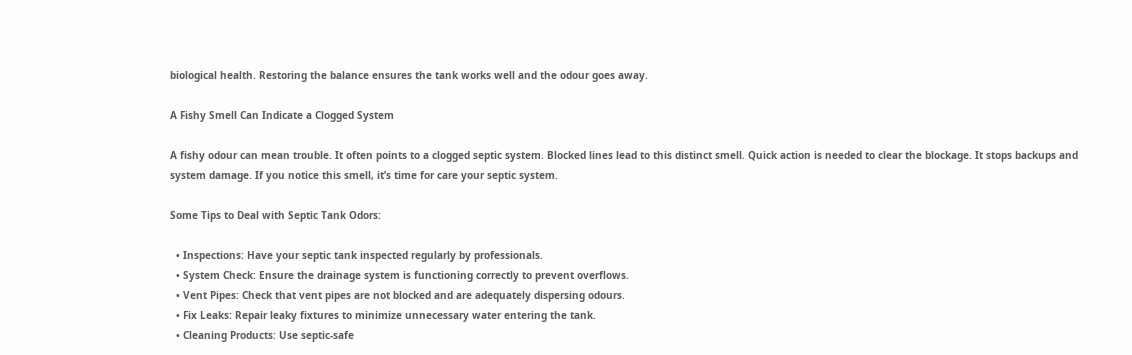biological health. Restoring the balance ensures the tank works well and the odour goes away.

A Fishy Smell Can Indicate a Clogged System

A fishy odour can mean trouble. It often points to a clogged septic system. Blocked lines lead to this distinct smell. Quick action is needed to clear the blockage. It stops backups and system damage. If you notice this smell, it’s time for care your septic system.

Some Tips to Deal with Septic Tank Odors:

  • Inspections: Have your septic tank inspected regularly by professionals.
  • System Check: Ensure the drainage system is functioning correctly to prevent overflows.
  • Vent Pipes: Check that vent pipes are not blocked and are adequately dispersing odours.
  • Fix Leaks: Repair leaky fixtures to minimize unnecessary water entering the tank.
  • Cleaning Products: Use septic-safe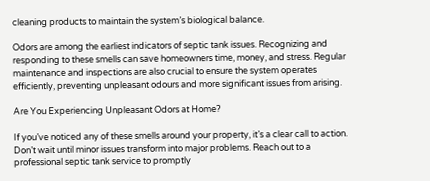cleaning products to maintain the system’s biological balance.

Odors are among the earliest indicators of septic tank issues. Recognizing and responding to these smells can save homeowners time, money, and stress. Regular maintenance and inspections are also crucial to ensure the system operates efficiently, preventing unpleasant odours and more significant issues from arising.

Are You Experiencing Unpleasant Odors at Home?

If you’ve noticed any of these smells around your property, it’s a clear call to action. Don’t wait until minor issues transform into major problems. Reach out to a professional septic tank service to promptly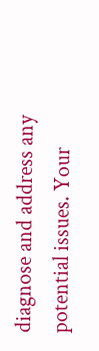diagnose and address any potential issues. Your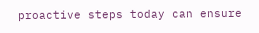proactive steps today can ensure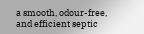a smooth, odour-free, and efficient septic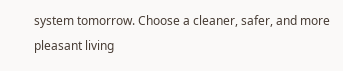system tomorrow. Choose a cleaner, safer, and more pleasant living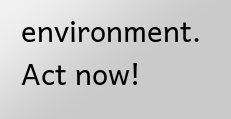environment. Act now!